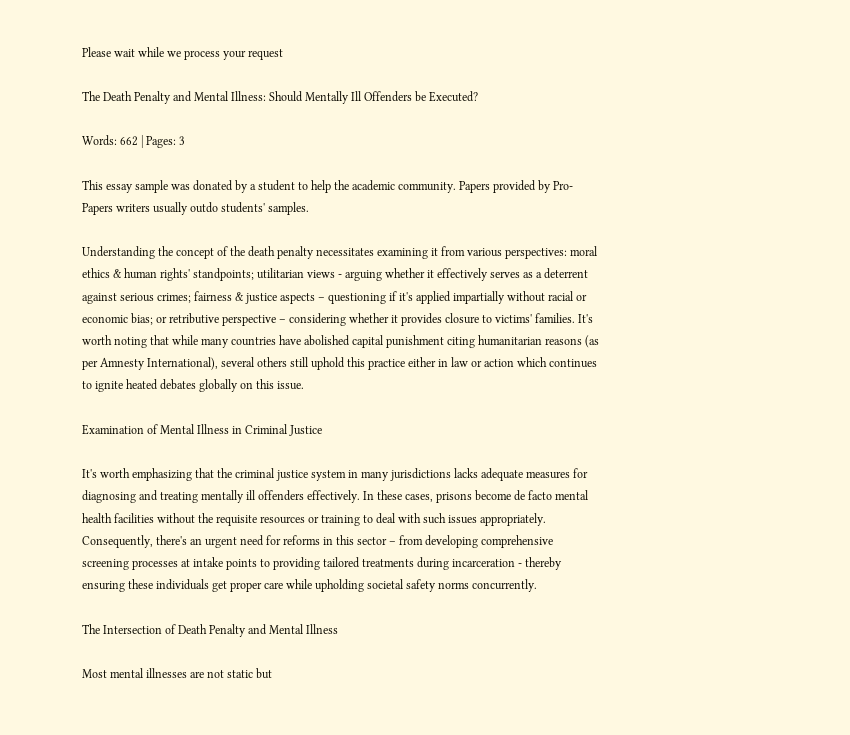Please wait while we process your request

The Death Penalty and Mental Illness: Should Mentally Ill Offenders be Executed?

Words: 662 | Pages: 3

This essay sample was donated by a student to help the academic community. Papers provided by Pro-Papers writers usually outdo students' samples.

Understanding the concept of the death penalty necessitates examining it from various perspectives: moral ethics & human rights' standpoints; utilitarian views - arguing whether it effectively serves as a deterrent against serious crimes; fairness & justice aspects – questioning if it's applied impartially without racial or economic bias; or retributive perspective – considering whether it provides closure to victims' families. It's worth noting that while many countries have abolished capital punishment citing humanitarian reasons (as per Amnesty International), several others still uphold this practice either in law or action which continues to ignite heated debates globally on this issue.

Examination of Mental Illness in Criminal Justice

It's worth emphasizing that the criminal justice system in many jurisdictions lacks adequate measures for diagnosing and treating mentally ill offenders effectively. In these cases, prisons become de facto mental health facilities without the requisite resources or training to deal with such issues appropriately. Consequently, there's an urgent need for reforms in this sector – from developing comprehensive screening processes at intake points to providing tailored treatments during incarceration - thereby ensuring these individuals get proper care while upholding societal safety norms concurrently.

The Intersection of Death Penalty and Mental Illness

Most mental illnesses are not static but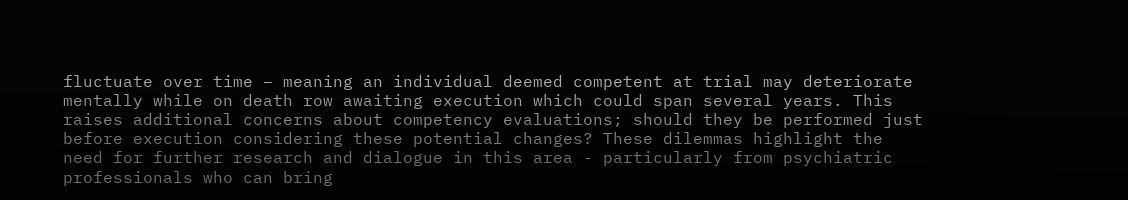fluctuate over time – meaning an individual deemed competent at trial may deteriorate mentally while on death row awaiting execution which could span several years. This raises additional concerns about competency evaluations; should they be performed just before execution considering these potential changes? These dilemmas highlight the need for further research and dialogue in this area - particularly from psychiatric professionals who can bring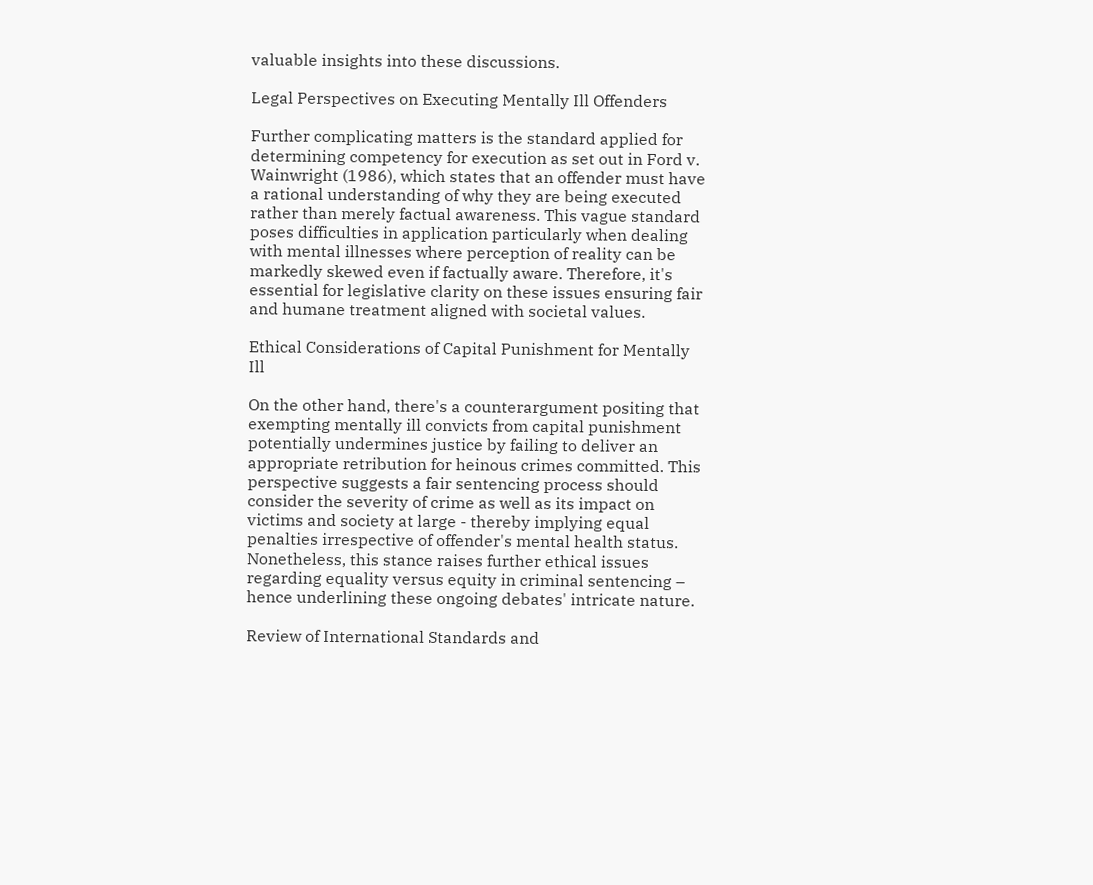valuable insights into these discussions.

Legal Perspectives on Executing Mentally Ill Offenders

Further complicating matters is the standard applied for determining competency for execution as set out in Ford v. Wainwright (1986), which states that an offender must have a rational understanding of why they are being executed rather than merely factual awareness. This vague standard poses difficulties in application particularly when dealing with mental illnesses where perception of reality can be markedly skewed even if factually aware. Therefore, it's essential for legislative clarity on these issues ensuring fair and humane treatment aligned with societal values.

Ethical Considerations of Capital Punishment for Mentally Ill

On the other hand, there's a counterargument positing that exempting mentally ill convicts from capital punishment potentially undermines justice by failing to deliver an appropriate retribution for heinous crimes committed. This perspective suggests a fair sentencing process should consider the severity of crime as well as its impact on victims and society at large - thereby implying equal penalties irrespective of offender's mental health status. Nonetheless, this stance raises further ethical issues regarding equality versus equity in criminal sentencing – hence underlining these ongoing debates' intricate nature.

Review of International Standards and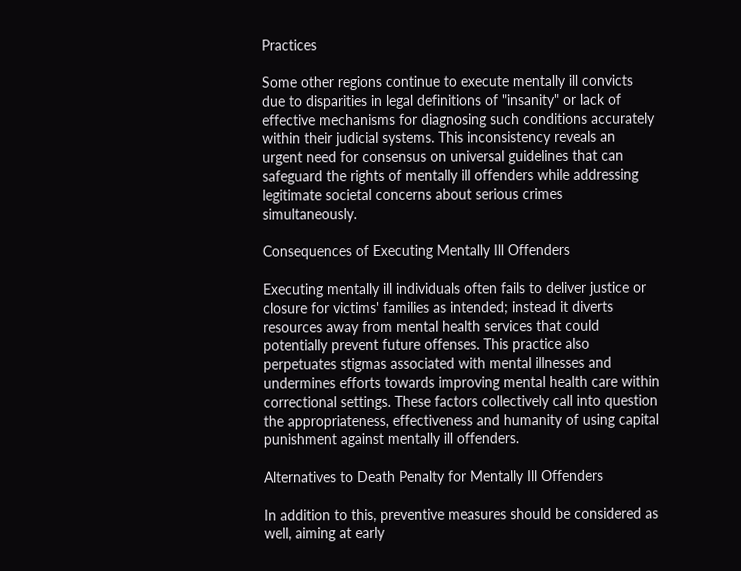Practices

Some other regions continue to execute mentally ill convicts due to disparities in legal definitions of "insanity" or lack of effective mechanisms for diagnosing such conditions accurately within their judicial systems. This inconsistency reveals an urgent need for consensus on universal guidelines that can safeguard the rights of mentally ill offenders while addressing legitimate societal concerns about serious crimes simultaneously.

Consequences of Executing Mentally Ill Offenders

Executing mentally ill individuals often fails to deliver justice or closure for victims' families as intended; instead it diverts resources away from mental health services that could potentially prevent future offenses. This practice also perpetuates stigmas associated with mental illnesses and undermines efforts towards improving mental health care within correctional settings. These factors collectively call into question the appropriateness, effectiveness and humanity of using capital punishment against mentally ill offenders.

Alternatives to Death Penalty for Mentally Ill Offenders

In addition to this, preventive measures should be considered as well, aiming at early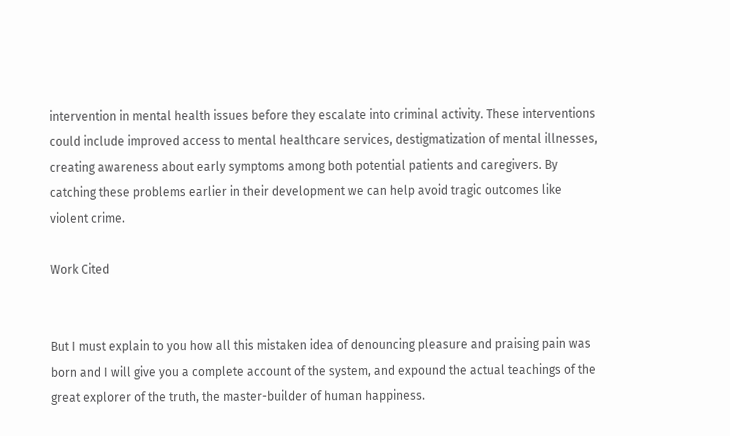intervention in mental health issues before they escalate into criminal activity. These interventions could include improved access to mental healthcare services, destigmatization of mental illnesses, creating awareness about early symptoms among both potential patients and caregivers. By catching these problems earlier in their development we can help avoid tragic outcomes like violent crime.

Work Cited


But I must explain to you how all this mistaken idea of denouncing pleasure and praising pain was born and I will give you a complete account of the system, and expound the actual teachings of the great explorer of the truth, the master-builder of human happiness.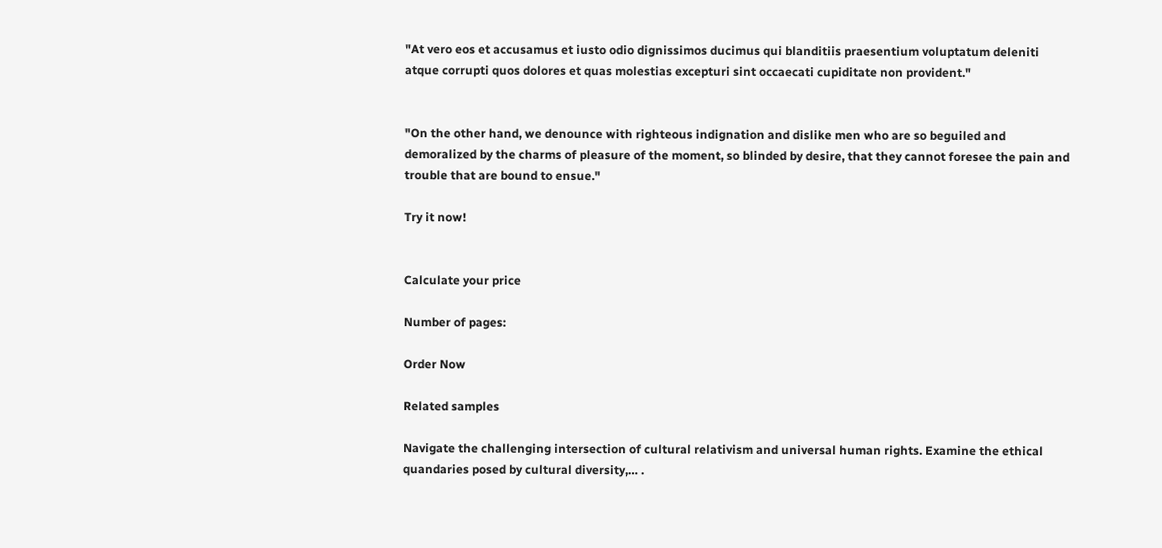"At vero eos et accusamus et iusto odio dignissimos ducimus qui blanditiis praesentium voluptatum deleniti atque corrupti quos dolores et quas molestias excepturi sint occaecati cupiditate non provident."


"On the other hand, we denounce with righteous indignation and dislike men who are so beguiled and demoralized by the charms of pleasure of the moment, so blinded by desire, that they cannot foresee the pain and trouble that are bound to ensue."

Try it now!


Calculate your price

Number of pages:

Order Now

Related samples

Navigate the challenging intersection of cultural relativism and universal human rights. Examine the ethical quandaries posed by cultural diversity,… .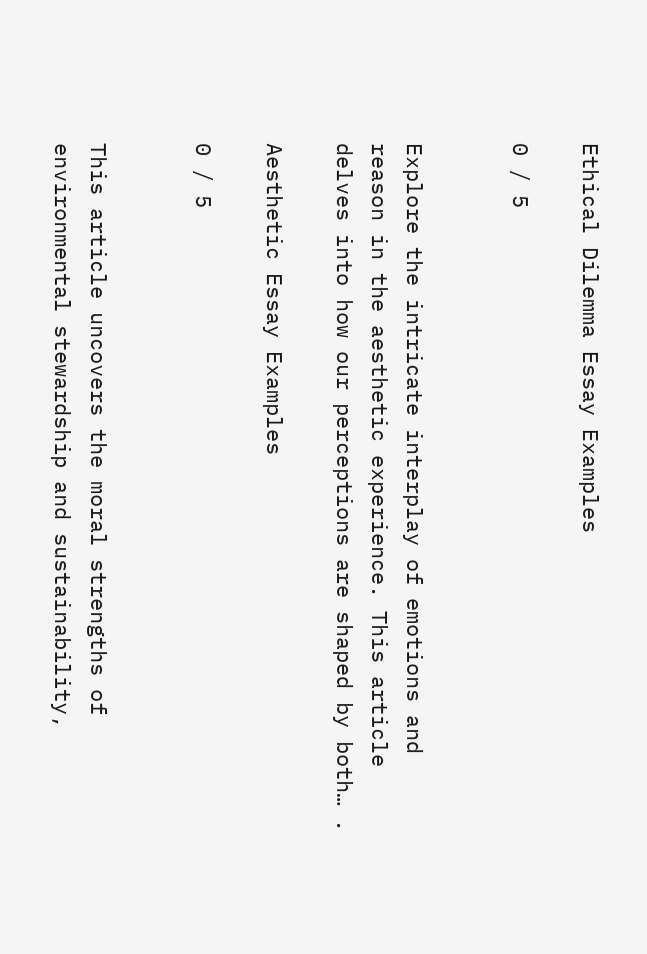Ethical Dilemma Essay Examples

0 / 5


Explore the intricate interplay of emotions and reason in the aesthetic experience. This article delves into how our perceptions are shaped by both… .

Aesthetic Essay Examples

0 / 5


This article uncovers the moral strengths of environmental stewardship and sustainability,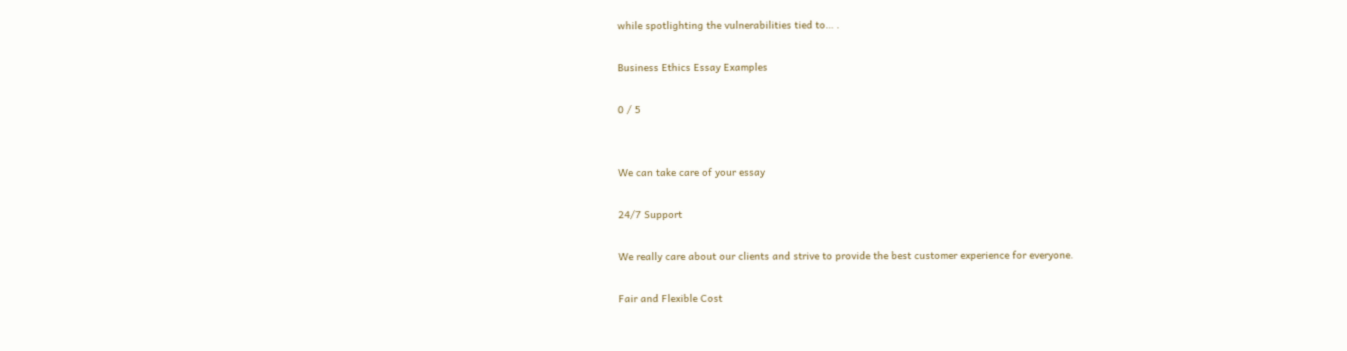while spotlighting the vulnerabilities tied to… .

Business Ethics Essay Examples

0 / 5


We can take care of your essay

24/7 Support

We really care about our clients and strive to provide the best customer experience for everyone.

Fair and Flexible Cost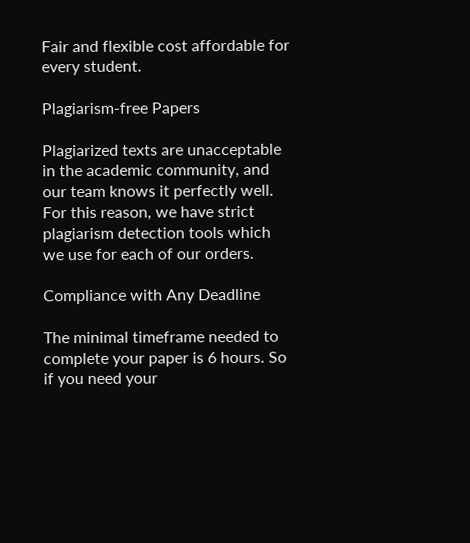Fair and flexible cost affordable for every student.

Plagiarism-free Papers

Plagiarized texts are unacceptable in the academic community, and our team knows it perfectly well. For this reason, we have strict plagiarism detection tools which we use for each of our orders.

Compliance with Any Deadline

The minimal timeframe needed to complete your paper is 6 hours. So if you need your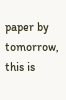paper by tomorrow, this is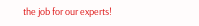the job for our experts!